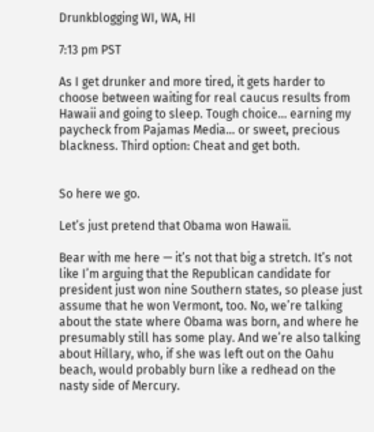Drunkblogging WI, WA, HI

7:13 pm PST

As I get drunker and more tired, it gets harder to choose between waiting for real caucus results from Hawaii and going to sleep. Tough choice… earning my paycheck from Pajamas Media… or sweet, precious blackness. Third option: Cheat and get both.


So here we go.

Let’s just pretend that Obama won Hawaii.

Bear with me here — it’s not that big a stretch. It’s not like I’m arguing that the Republican candidate for president just won nine Southern states, so please just assume that he won Vermont, too. No, we’re talking about the state where Obama was born, and where he presumably still has some play. And we’re also talking about Hillary, who, if she was left out on the Oahu beach, would probably burn like a redhead on the nasty side of Mercury.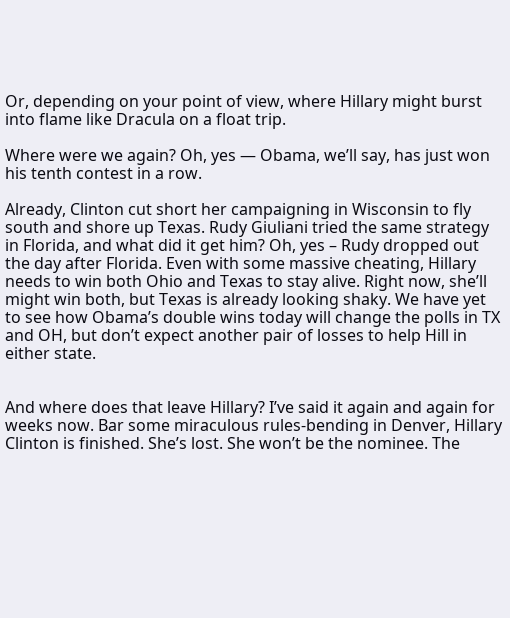Or, depending on your point of view, where Hillary might burst into flame like Dracula on a float trip.

Where were we again? Oh, yes — Obama, we’ll say, has just won his tenth contest in a row.

Already, Clinton cut short her campaigning in Wisconsin to fly south and shore up Texas. Rudy Giuliani tried the same strategy in Florida, and what did it get him? Oh, yes – Rudy dropped out the day after Florida. Even with some massive cheating, Hillary needs to win both Ohio and Texas to stay alive. Right now, she’ll might win both, but Texas is already looking shaky. We have yet to see how Obama’s double wins today will change the polls in TX and OH, but don’t expect another pair of losses to help Hill in either state.


And where does that leave Hillary? I’ve said it again and again for weeks now. Bar some miraculous rules-bending in Denver, Hillary Clinton is finished. She’s lost. She won’t be the nominee. The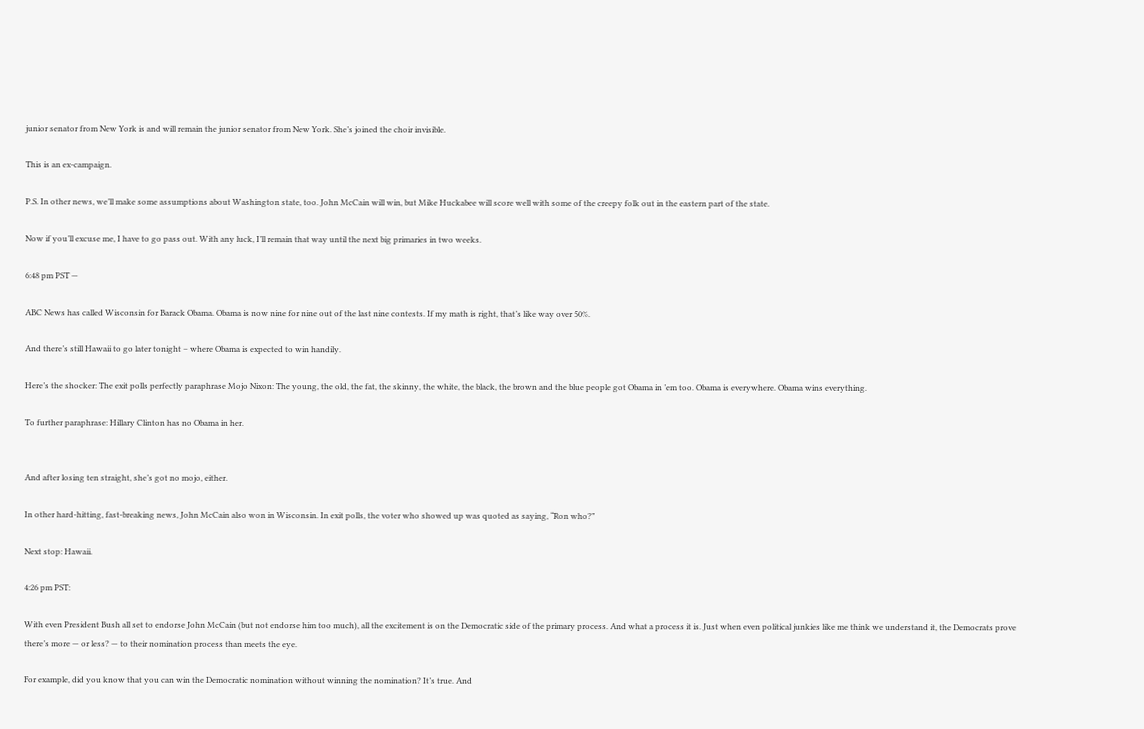junior senator from New York is and will remain the junior senator from New York. She’s joined the choir invisible.

This is an ex-campaign.

P.S. In other news, we’ll make some assumptions about Washington state, too. John McCain will win, but Mike Huckabee will score well with some of the creepy folk out in the eastern part of the state.

Now if you’ll excuse me, I have to go pass out. With any luck, I’ll remain that way until the next big primaries in two weeks.

6:48 pm PST —

ABC News has called Wisconsin for Barack Obama. Obama is now nine for nine out of the last nine contests. If my math is right, that’s like way over 50%.

And there’s still Hawaii to go later tonight – where Obama is expected to win handily.

Here’s the shocker: The exit polls perfectly paraphrase Mojo Nixon: The young, the old, the fat, the skinny, the white, the black, the brown and the blue people got Obama in ’em too. Obama is everywhere. Obama wins everything.

To further paraphrase: Hillary Clinton has no Obama in her.


And after losing ten straight, she’s got no mojo, either.

In other hard-hitting, fast-breaking news, John McCain also won in Wisconsin. In exit polls, the voter who showed up was quoted as saying, “Ron who?”

Next stop: Hawaii.

4:26 pm PST:

With even President Bush all set to endorse John McCain (but not endorse him too much), all the excitement is on the Democratic side of the primary process. And what a process it is. Just when even political junkies like me think we understand it, the Democrats prove there’s more — or less? — to their nomination process than meets the eye.

For example, did you know that you can win the Democratic nomination without winning the nomination? It’s true. And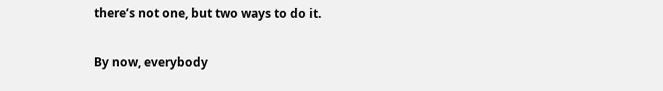there’s not one, but two ways to do it.

By now, everybody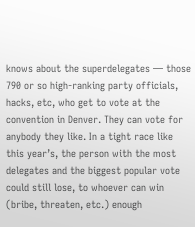knows about the superdelegates — those 790 or so high-ranking party officials, hacks, etc, who get to vote at the convention in Denver. They can vote for anybody they like. In a tight race like this year’s, the person with the most delegates and the biggest popular vote could still lose, to whoever can win (bribe, threaten, etc.) enough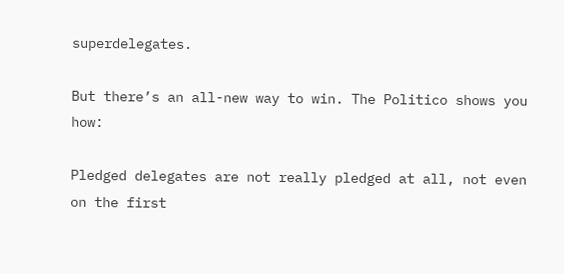superdelegates.

But there’s an all-new way to win. The Politico shows you how:

Pledged delegates are not really pledged at all, not even on the first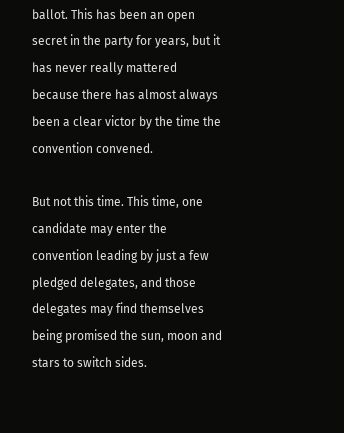ballot. This has been an open secret in the party for years, but it has never really mattered because there has almost always been a clear victor by the time the convention convened.

But not this time. This time, one candidate may enter the convention leading by just a few pledged delegates, and those delegates may find themselves being promised the sun, moon and stars to switch sides.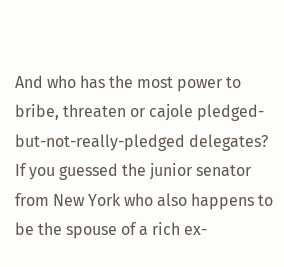And who has the most power to bribe, threaten or cajole pledged-but-not-really-pledged delegates? If you guessed the junior senator from New York who also happens to be the spouse of a rich ex-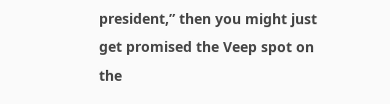president,” then you might just get promised the Veep spot on the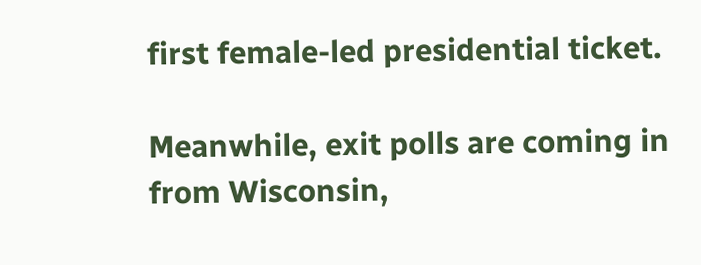first female-led presidential ticket.

Meanwhile, exit polls are coming in from Wisconsin,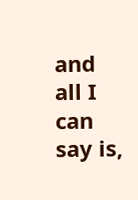and all I can say is,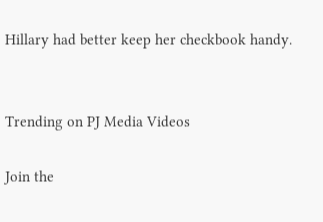Hillary had better keep her checkbook handy.


Trending on PJ Media Videos

Join the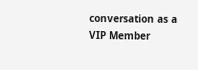conversation as a VIP Member